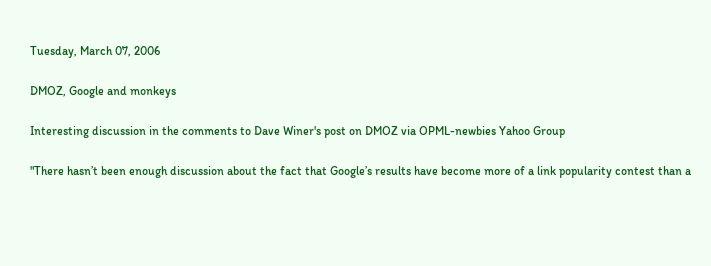Tuesday, March 07, 2006

DMOZ, Google and monkeys

Interesting discussion in the comments to Dave Winer's post on DMOZ via OPML-newbies Yahoo Group

"There hasn’t been enough discussion about the fact that Google’s results have become more of a link popularity contest than a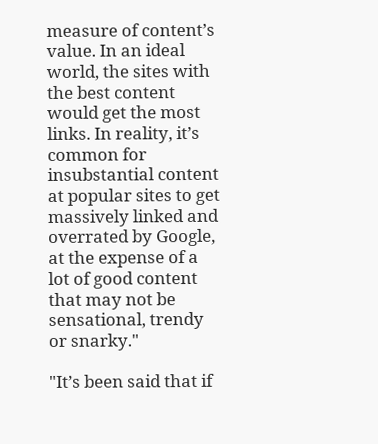measure of content’s value. In an ideal world, the sites with the best content would get the most links. In reality, it’s common for insubstantial content at popular sites to get massively linked and overrated by Google, at the expense of a lot of good content that may not be sensational, trendy or snarky."

"It’s been said that if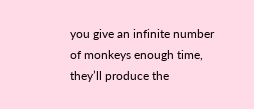you give an infinite number of monkeys enough time, they’ll produce the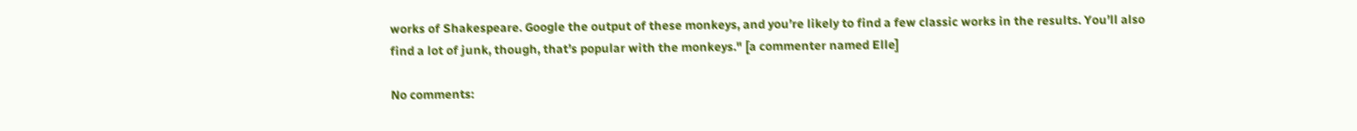works of Shakespeare. Google the output of these monkeys, and you’re likely to find a few classic works in the results. You’ll also find a lot of junk, though, that’s popular with the monkeys." [a commenter named Elle]

No comments: